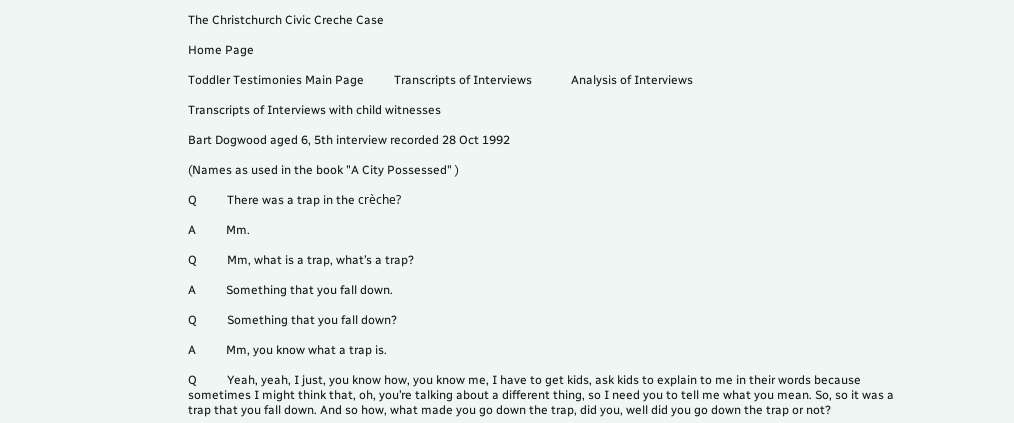The Christchurch Civic Creche Case

Home Page

Toddler Testimonies Main Page          Transcripts of Interviews             Analysis of Interviews

Transcripts of Interviews with child witnesses

Bart Dogwood aged 6, 5th interview recorded 28 Oct 1992

(Names as used in the book "A City Possessed" )

Q          There was a trap in the crèche?

A          Mm.

Q          Mm, what is a trap, what’s a trap?

A          Something that you fall down.

Q          Something that you fall down?

A          Mm, you know what a trap is.

Q          Yeah, yeah, I just, you know how, you know me, I have to get kids, ask kids to explain to me in their words because sometimes I might think that, oh, you’re talking about a different thing, so I need you to tell me what you mean. So, so it was a trap that you fall down. And so how, what made you go down the trap, did you, well did you go down the trap or not?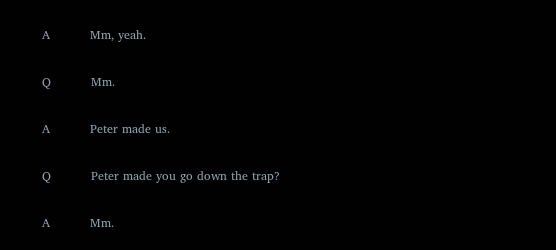A          Mm, yeah.

Q          Mm.

A          Peter made us.

Q          Peter made you go down the trap?

A          Mm.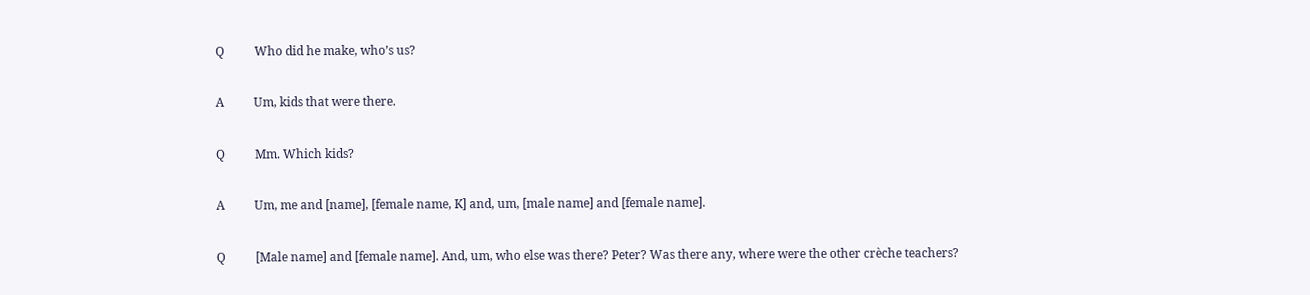Q          Who did he make, who’s us?

A          Um, kids that were there.

Q          Mm. Which kids?

A          Um, me and [name], [female name, K] and, um, [male name] and [female name].

Q          [Male name] and [female name]. And, um, who else was there? Peter? Was there any, where were the other crèche teachers?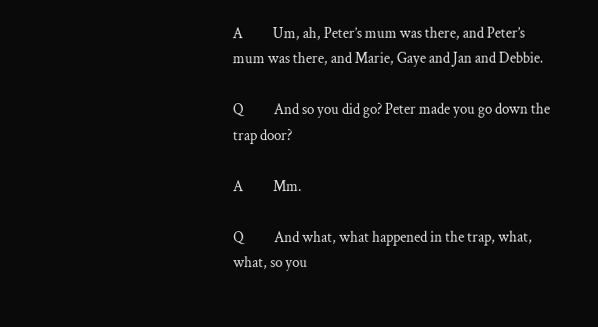A          Um, ah, Peter’s mum was there, and Peter’s mum was there, and Marie, Gaye and Jan and Debbie.

Q          And so you did go? Peter made you go down the trap door?

A          Mm.

Q          And what, what happened in the trap, what, what, so you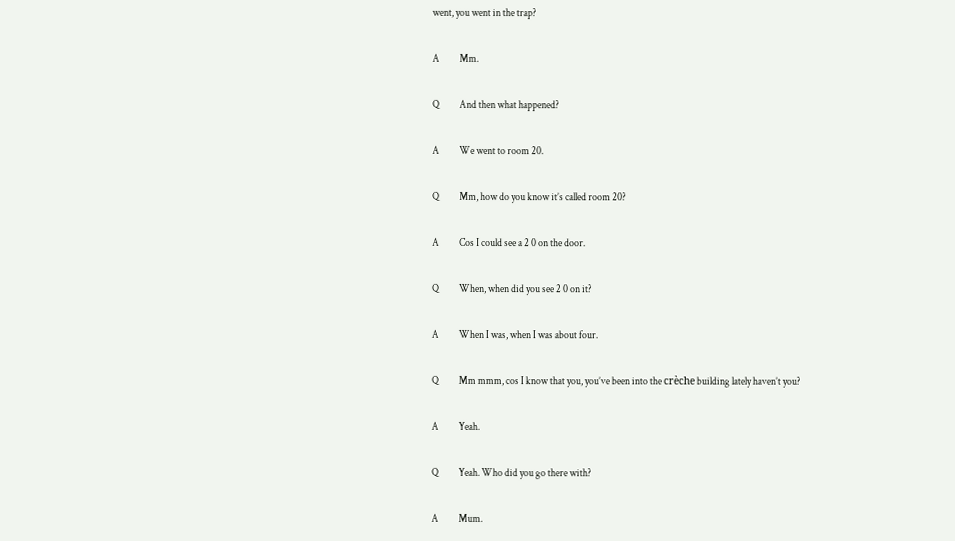went, you went in the trap?

A          Mm.

Q          And then what happened?

A          We went to room 20.

Q          Mm, how do you know it’s called room 20?

A          Cos I could see a 2 0 on the door.

Q          When, when did you see 2 0 on it?

A          When I was, when I was about four.

Q          Mm mmm, cos I know that you, you’ve been into the crèche building lately haven’t you?

A          Yeah.

Q          Yeah. Who did you go there with?

A          Mum.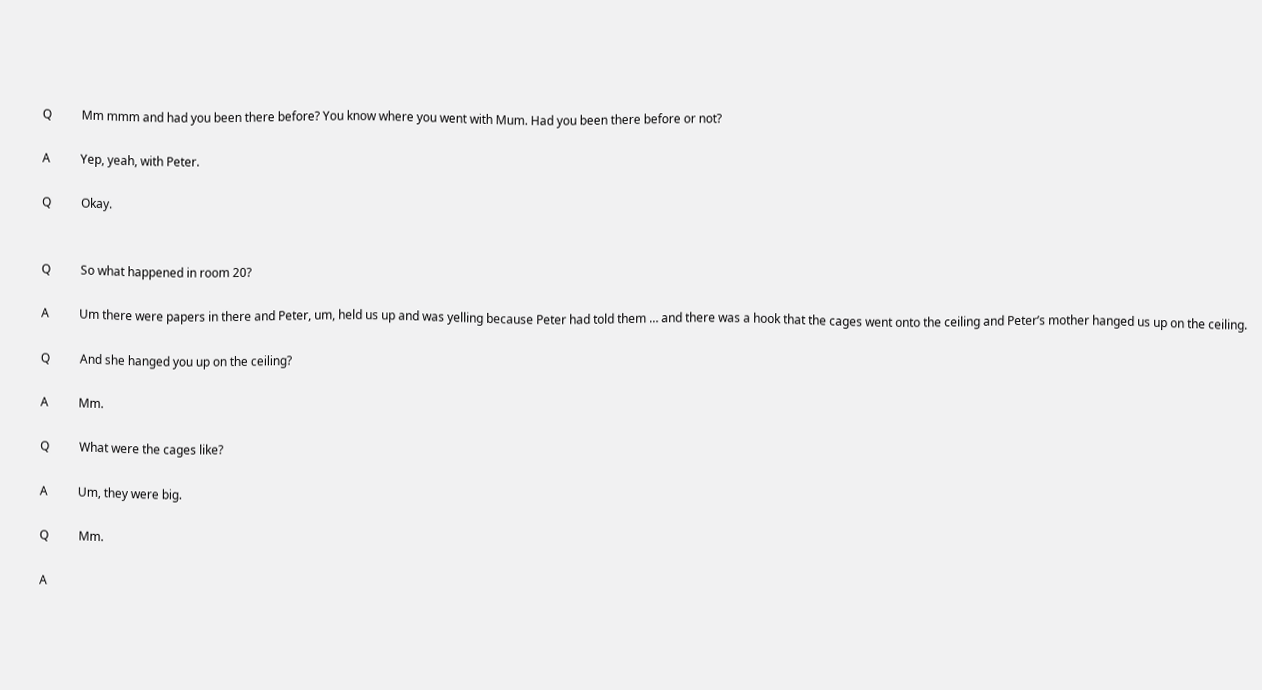Q          Mm mmm and had you been there before? You know where you went with Mum. Had you been there before or not?

A          Yep, yeah, with Peter.

Q          Okay.


Q          So what happened in room 20?

A          Um there were papers in there and Peter, um, held us up and was yelling because Peter had told them … and there was a hook that the cages went onto the ceiling and Peter’s mother hanged us up on the ceiling.

Q          And she hanged you up on the ceiling?

A          Mm.

Q          What were the cages like?

A          Um, they were big.

Q          Mm.

A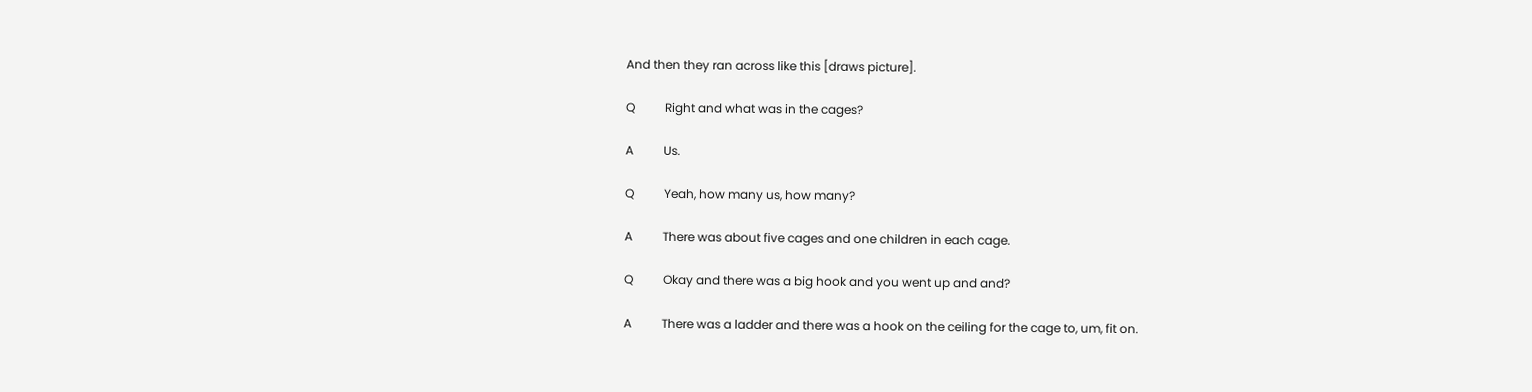And then they ran across like this [draws picture].

Q          Right and what was in the cages?

A          Us.

Q          Yeah, how many us, how many?

A          There was about five cages and one children in each cage.

Q          Okay and there was a big hook and you went up and and?

A          There was a ladder and there was a hook on the ceiling for the cage to, um, fit on.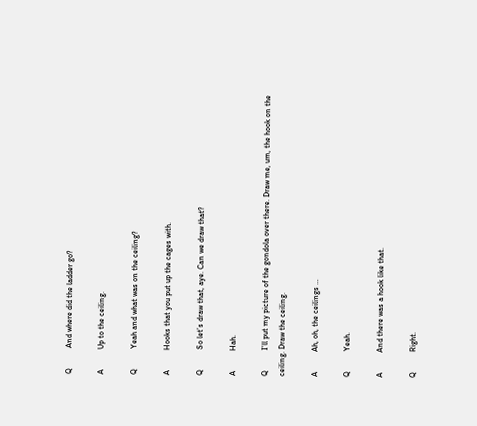Q          And where did the ladder go?

A          Up to the ceiling.

Q          Yeah and what was on the ceiling?

A          Hooks that you put up the cages with.

Q          So let’s draw that, aye. Can we draw that?

A          Hah.

Q          I’ll put my picture of the gondola over there. Draw me, um, the hook on the ceiling. Draw the ceiling.

A          Ah, oh, the ceilings …

Q          Yeah.

A          And there was a hook like that.

Q          Right.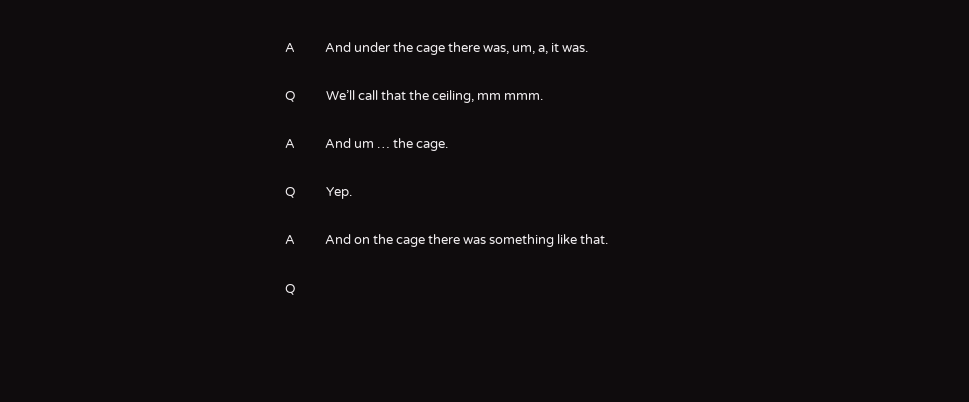A          And under the cage there was, um, a, it was.

Q          We’ll call that the ceiling, mm mmm.

A          And um … the cage.

Q          Yep.

A          And on the cage there was something like that.

Q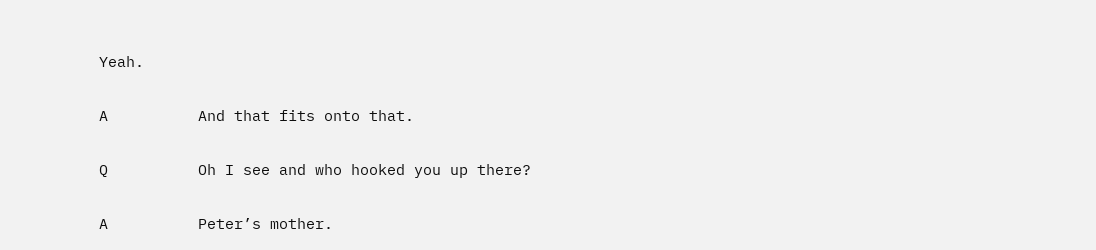Yeah.

A          And that fits onto that.

Q          Oh I see and who hooked you up there?

A          Peter’s mother.